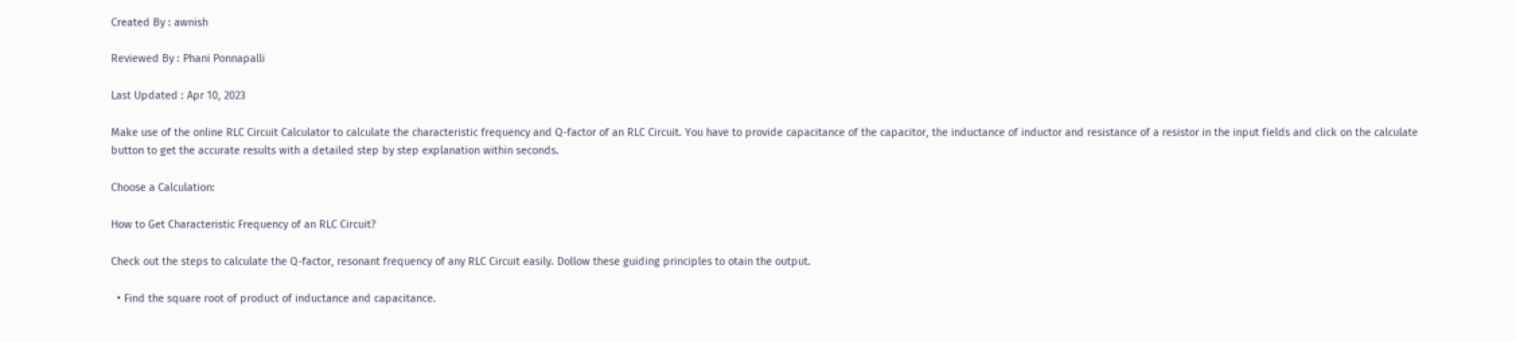Created By : awnish

Reviewed By : Phani Ponnapalli

Last Updated : Apr 10, 2023

Make use of the online RLC Circuit Calculator to calculate the characteristic frequency and Q-factor of an RLC Circuit. You have to provide capacitance of the capacitor, the inductance of inductor and resistance of a resistor in the input fields and click on the calculate button to get the accurate results with a detailed step by step explanation within seconds.

Choose a Calculation:

How to Get Characteristic Frequency of an RLC Circuit?

Check out the steps to calculate the Q-factor, resonant frequency of any RLC Circuit easily. Dollow these guiding principles to otain the output.

  • Find the square root of product of inductance and capacitance.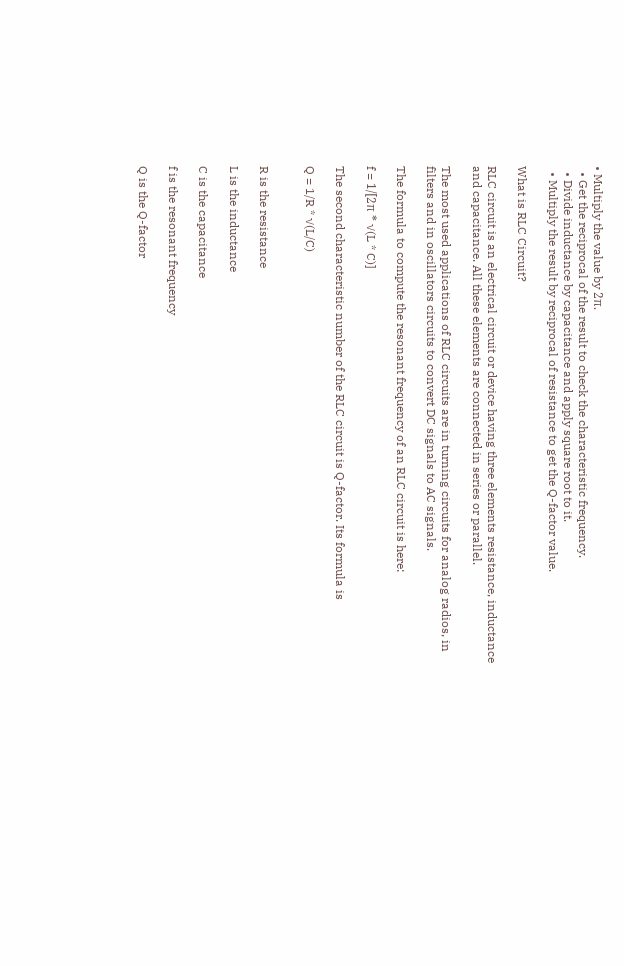• Multiply the value by 2π.
  • Get the reciprocal of the result to check the characteristic frequency.
  • Divide inductance by capacitance and apply square root to it.
  • Multiply the result by reciprocal of resistance to get the Q-factor value.

What is RLC Circuit?

RLC circuit is an electrical circuit or device having three elements resistance, inductance and capacitance. All these elements are connected in series or parallel.

The most used applications of RLC circuits are in turning circuits for analog radios, in filters and in oscillators circuits to convert DC signals to AC signals.

The formula to compute the resonant frequency of an RLC circuit is here:

f = 1/[2π * √(L * C)]

The second characteristic number of the RLC circuit is Q-factor. Its formula is

Q = 1/R * √(L/C)


R is the resistance

L is the inductance

C is the capacitance

f is the resonant frequency

Q is the Q-factor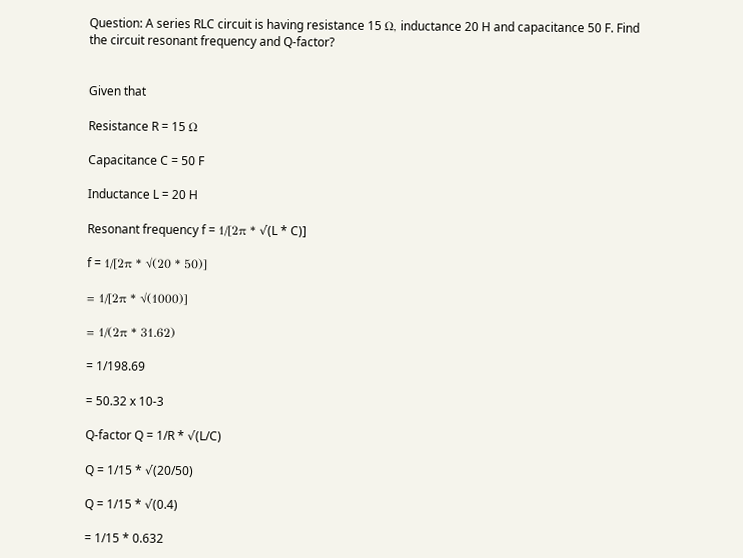Question: A series RLC circuit is having resistance 15 Ω, inductance 20 H and capacitance 50 F. Find the circuit resonant frequency and Q-factor?


Given that

Resistance R = 15 Ω

Capacitance C = 50 F

Inductance L = 20 H

Resonant frequency f = 1/[2π * √(L * C)]

f = 1/[2π * √(20 * 50)]

= 1/[2π * √(1000)]

= 1/(2π * 31.62)

= 1/198.69

= 50.32 x 10-3

Q-factor Q = 1/R * √(L/C)

Q = 1/15 * √(20/50)

Q = 1/15 * √(0.4)

= 1/15 * 0.632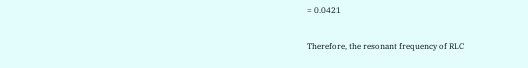= 0.0421

Therefore, the resonant frequency of RLC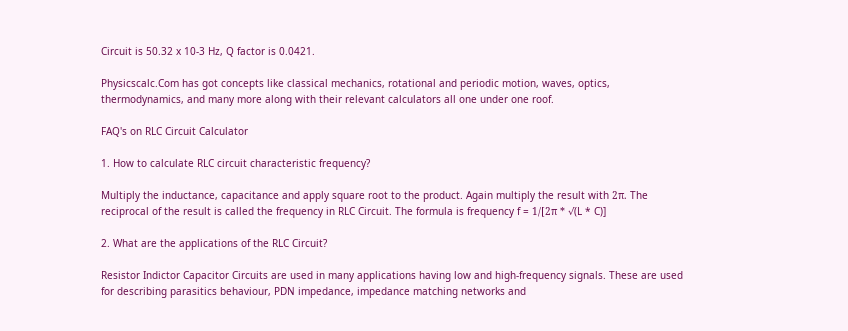Circuit is 50.32 x 10-3 Hz, Q factor is 0.0421.

Physicscalc.Com has got concepts like classical mechanics, rotational and periodic motion, waves, optics, thermodynamics, and many more along with their relevant calculators all one under one roof.

FAQ's on RLC Circuit Calculator

1. How to calculate RLC circuit characteristic frequency?

Multiply the inductance, capacitance and apply square root to the product. Again multiply the result with 2π. The reciprocal of the result is called the frequency in RLC Circuit. The formula is frequency f = 1/[2π * √(L * C)]

2. What are the applications of the RLC Circuit?

Resistor Indictor Capacitor Circuits are used in many applications having low and high-frequency signals. These are used for describing parasitics behaviour, PDN impedance, impedance matching networks and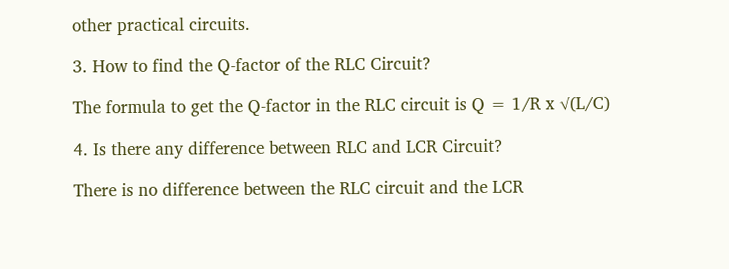other practical circuits.

3. How to find the Q-factor of the RLC Circuit?

The formula to get the Q-factor in the RLC circuit is Q = 1/R x √(L/C)

4. Is there any difference between RLC and LCR Circuit?

There is no difference between the RLC circuit and the LCR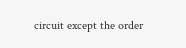circuit except the order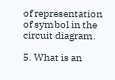of representation of symbol in the circuit diagram.

5. What is an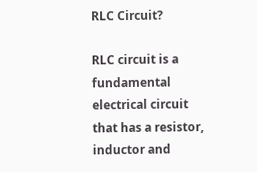RLC Circuit?

RLC circuit is a fundamental electrical circuit that has a resistor, inductor and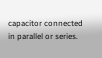capacitor connected in parallel or series.